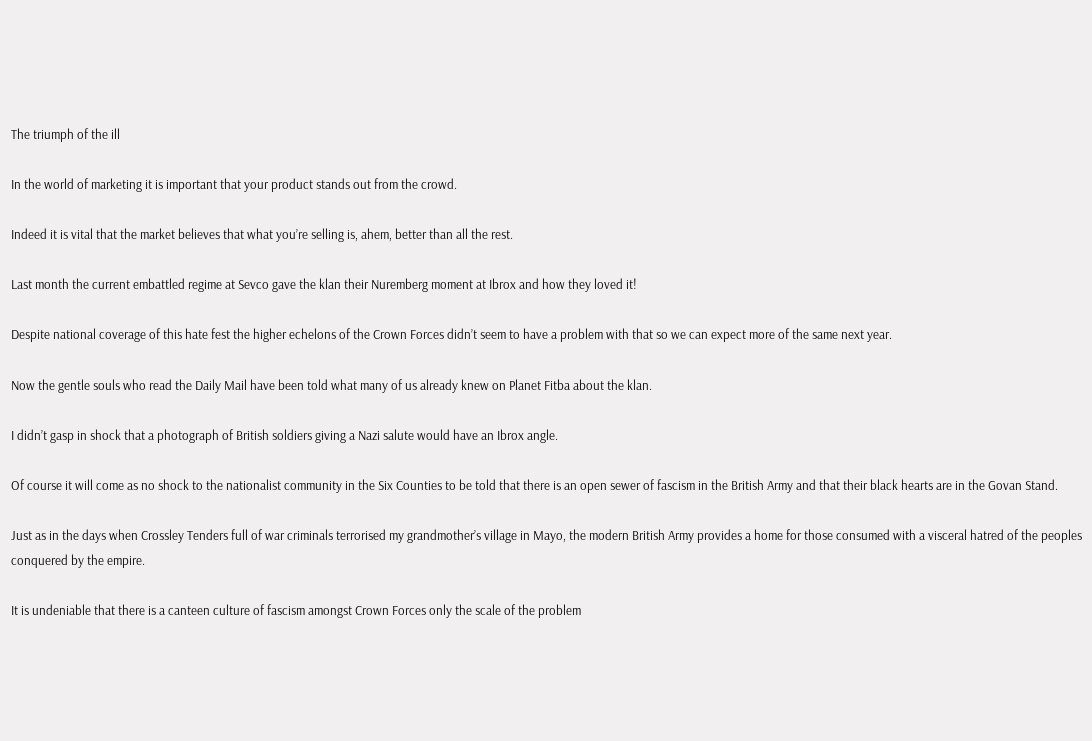The triumph of the ill

In the world of marketing it is important that your product stands out from the crowd.

Indeed it is vital that the market believes that what you’re selling is, ahem, better than all the rest.

Last month the current embattled regime at Sevco gave the klan their Nuremberg moment at Ibrox and how they loved it!

Despite national coverage of this hate fest the higher echelons of the Crown Forces didn’t seem to have a problem with that so we can expect more of the same next year.

Now the gentle souls who read the Daily Mail have been told what many of us already knew on Planet Fitba about the klan.

I didn’t gasp in shock that a photograph of British soldiers giving a Nazi salute would have an Ibrox angle.

Of course it will come as no shock to the nationalist community in the Six Counties to be told that there is an open sewer of fascism in the British Army and that their black hearts are in the Govan Stand.

Just as in the days when Crossley Tenders full of war criminals terrorised my grandmother’s village in Mayo, the modern British Army provides a home for those consumed with a visceral hatred of the peoples conquered by the empire.

It is undeniable that there is a canteen culture of fascism amongst Crown Forces only the scale of the problem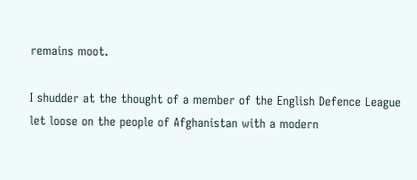remains moot.

I shudder at the thought of a member of the English Defence League let loose on the people of Afghanistan with a modern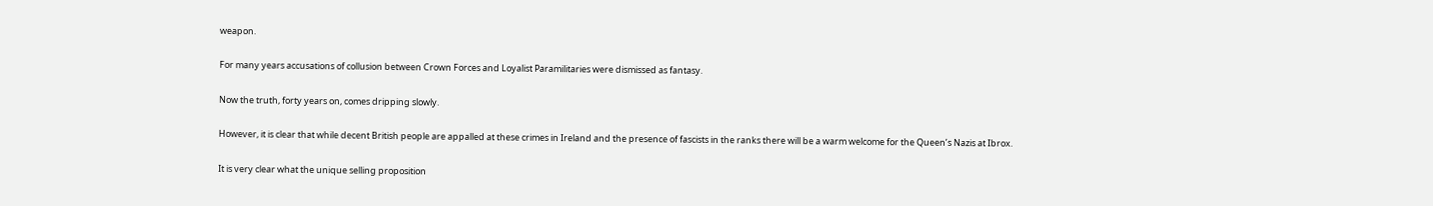weapon.

For many years accusations of collusion between Crown Forces and Loyalist Paramilitaries were dismissed as fantasy.

Now the truth, forty years on, comes dripping slowly.

However, it is clear that while decent British people are appalled at these crimes in Ireland and the presence of fascists in the ranks there will be a warm welcome for the Queen’s Nazis at Ibrox.

It is very clear what the unique selling proposition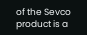of the Sevco product is a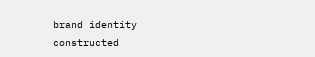brand identity constructed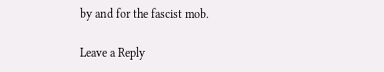by and for the fascist mob.

Leave a Reply